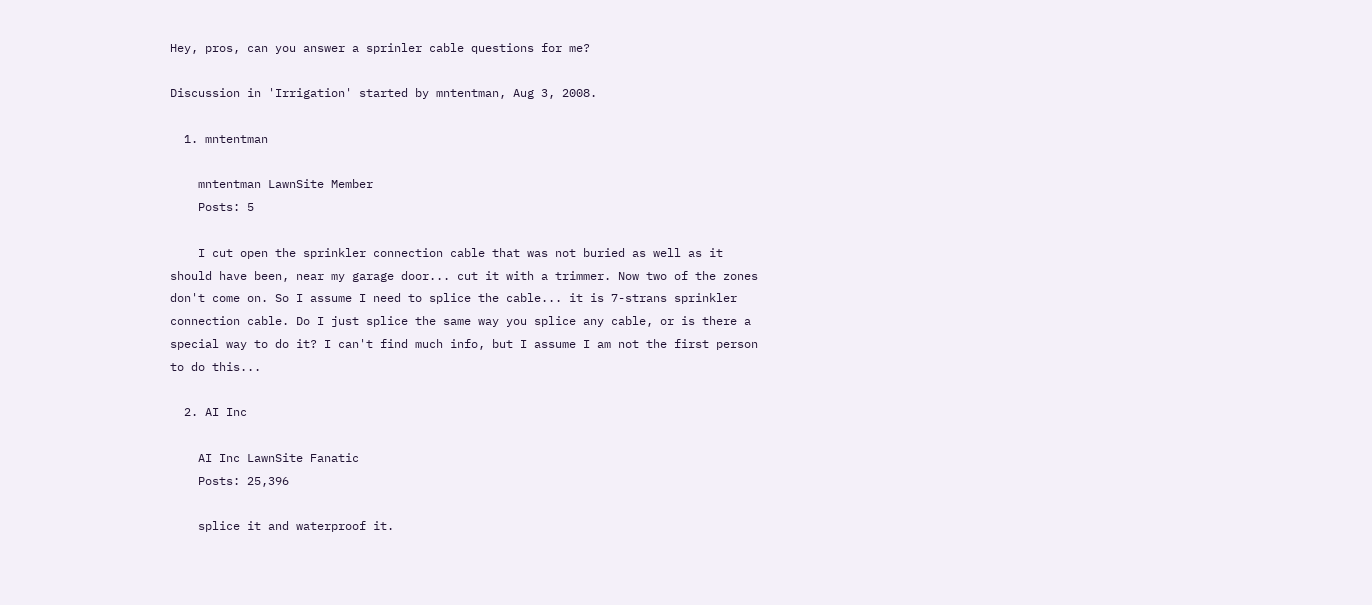Hey, pros, can you answer a sprinler cable questions for me?

Discussion in 'Irrigation' started by mntentman, Aug 3, 2008.

  1. mntentman

    mntentman LawnSite Member
    Posts: 5

    I cut open the sprinkler connection cable that was not buried as well as it should have been, near my garage door... cut it with a trimmer. Now two of the zones don't come on. So I assume I need to splice the cable... it is 7-strans sprinkler connection cable. Do I just splice the same way you splice any cable, or is there a special way to do it? I can't find much info, but I assume I am not the first person to do this...

  2. AI Inc

    AI Inc LawnSite Fanatic
    Posts: 25,396

    splice it and waterproof it.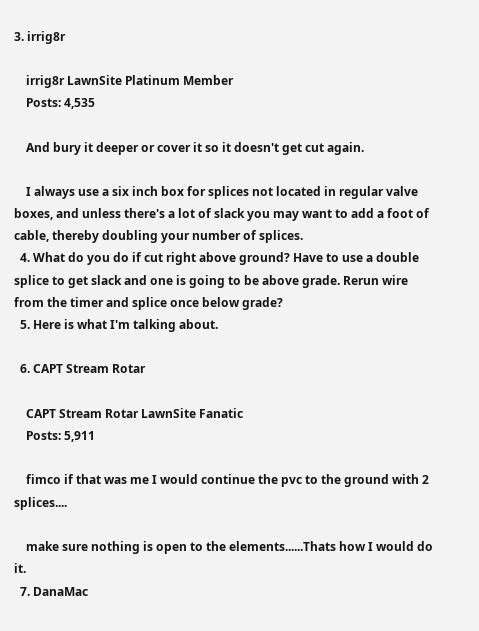3. irrig8r

    irrig8r LawnSite Platinum Member
    Posts: 4,535

    And bury it deeper or cover it so it doesn't get cut again.

    I always use a six inch box for splices not located in regular valve boxes, and unless there's a lot of slack you may want to add a foot of cable, thereby doubling your number of splices.
  4. What do you do if cut right above ground? Have to use a double splice to get slack and one is going to be above grade. Rerun wire from the timer and splice once below grade?
  5. Here is what I'm talking about.

  6. CAPT Stream Rotar

    CAPT Stream Rotar LawnSite Fanatic
    Posts: 5,911

    fimco if that was me I would continue the pvc to the ground with 2 splices....

    make sure nothing is open to the elements......Thats how I would do it.
  7. DanaMac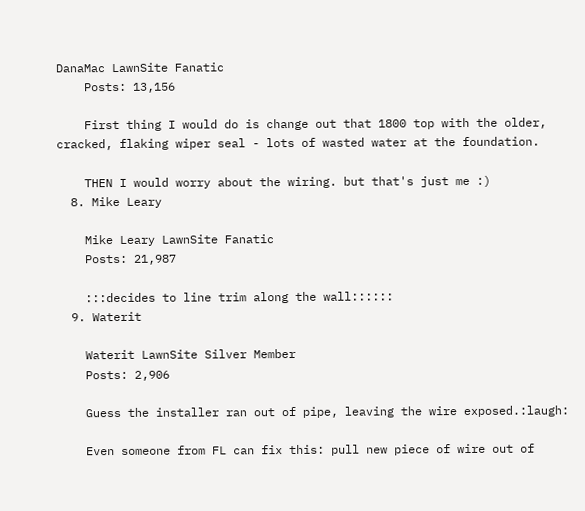DanaMac LawnSite Fanatic
    Posts: 13,156

    First thing I would do is change out that 1800 top with the older, cracked, flaking wiper seal - lots of wasted water at the foundation.

    THEN I would worry about the wiring. but that's just me :)
  8. Mike Leary

    Mike Leary LawnSite Fanatic
    Posts: 21,987

    :::decides to line trim along the wall::::::
  9. Waterit

    Waterit LawnSite Silver Member
    Posts: 2,906

    Guess the installer ran out of pipe, leaving the wire exposed.:laugh:

    Even someone from FL can fix this: pull new piece of wire out of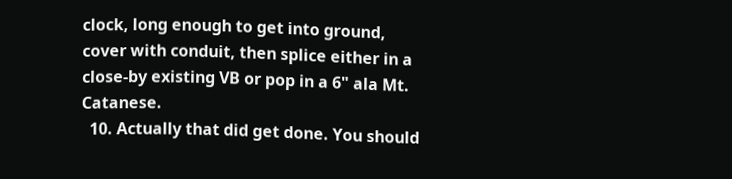clock, long enough to get into ground, cover with conduit, then splice either in a close-by existing VB or pop in a 6" ala Mt. Catanese.
  10. Actually that did get done. You should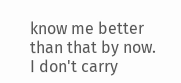know me better than that by now. I don't carry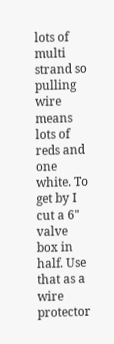lots of multi strand so pulling wire means lots of reds and one white. To get by I cut a 6" valve box in half. Use that as a wire protector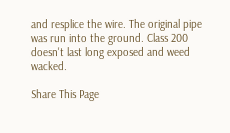and resplice the wire. The original pipe was run into the ground. Class 200 doesn't last long exposed and weed wacked.

Share This Page